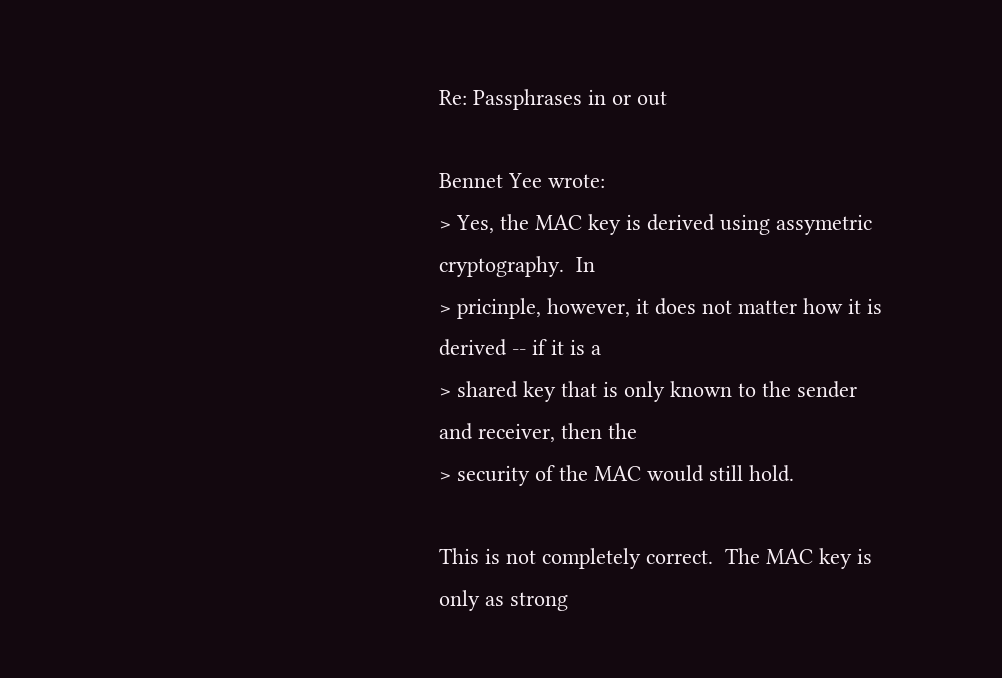Re: Passphrases in or out

Bennet Yee wrote:
> Yes, the MAC key is derived using assymetric cryptography.  In
> pricinple, however, it does not matter how it is derived -- if it is a
> shared key that is only known to the sender and receiver, then the
> security of the MAC would still hold.

This is not completely correct.  The MAC key is only as strong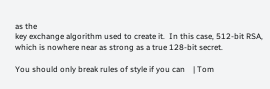as the
key exchange algorithm used to create it.  In this case, 512-bit RSA,
which is nowhere near as strong as a true 128-bit secret.

You should only break rules of style if you can    | Tom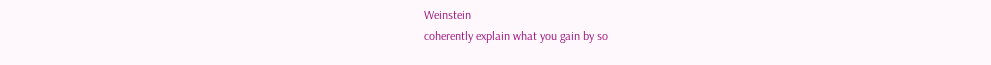Weinstein
coherently explain what you gain by so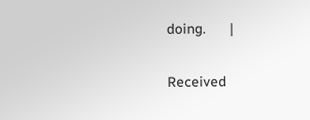doing.      |

Received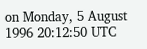on Monday, 5 August 1996 20:12:50 UTC